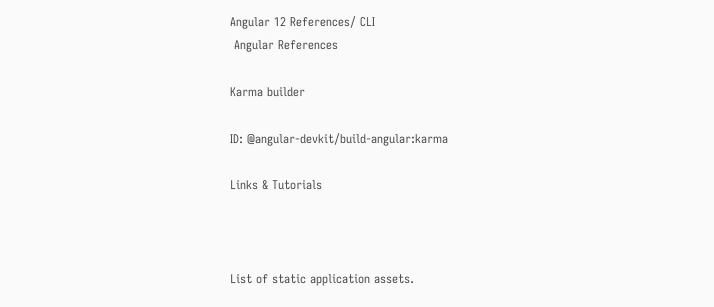Angular 12 References/ CLI
 Angular References

Karma builder

ID: @angular-devkit/build-angular:karma

Links & Tutorials



List of static application assets.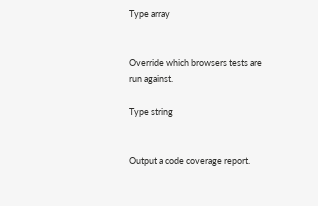Type array


Override which browsers tests are run against.

Type string


Output a code coverage report.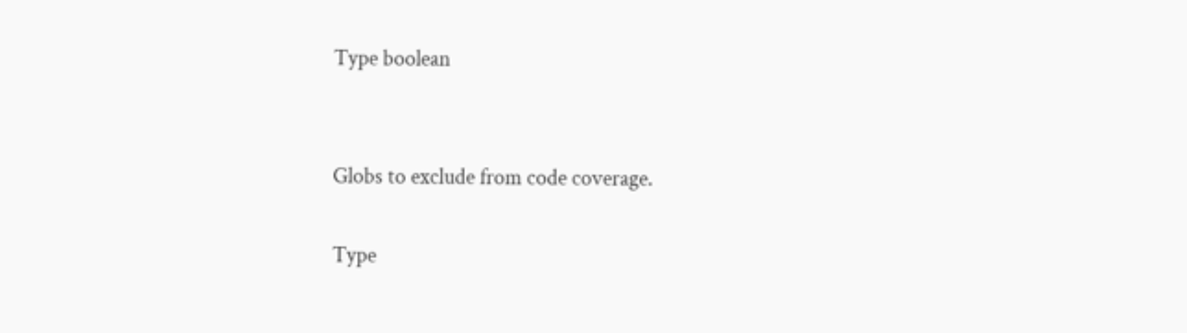Type boolean


Globs to exclude from code coverage.

Type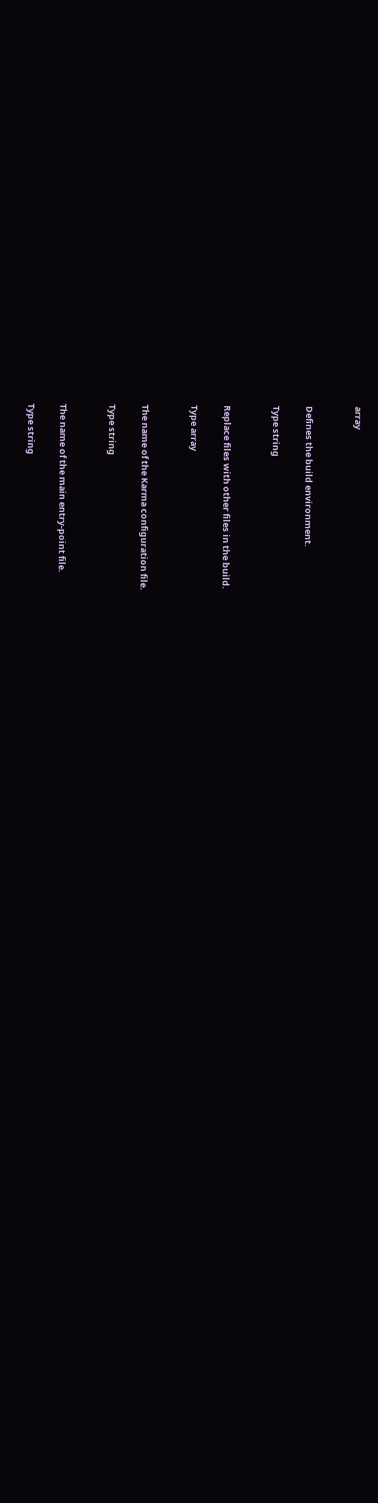array


Defines the build environment.

Type string


Replace files with other files in the build.

Type array


The name of the Karma configuration file.

Type string


The name of the main entry-point file.

Type string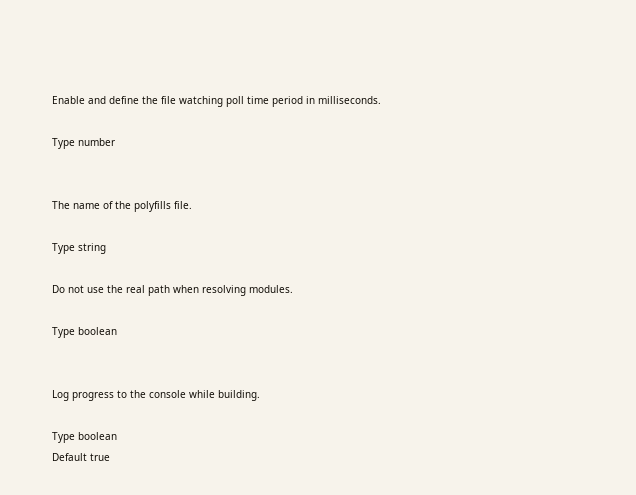Enable and define the file watching poll time period in milliseconds.

Type number


The name of the polyfills file.

Type string

Do not use the real path when resolving modules.

Type boolean


Log progress to the console while building.

Type boolean
Default true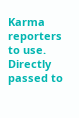Karma reporters to use. Directly passed to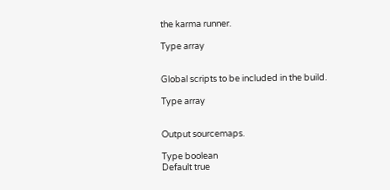the karma runner.

Type array


Global scripts to be included in the build.

Type array


Output sourcemaps.

Type boolean
Default true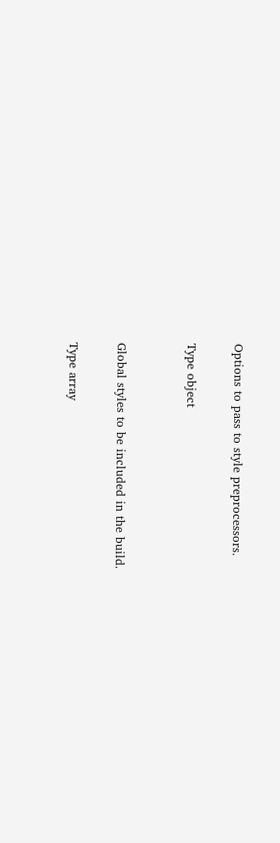Options to pass to style preprocessors.

Type object


Global styles to be included in the build.

Type array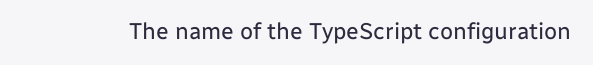The name of the TypeScript configuration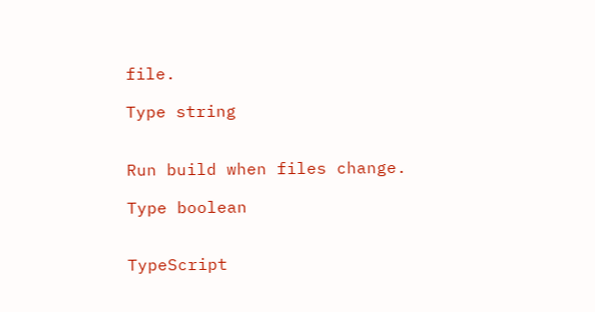file.

Type string


Run build when files change.

Type boolean


TypeScript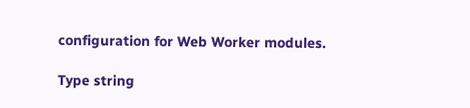configuration for Web Worker modules.

Type string